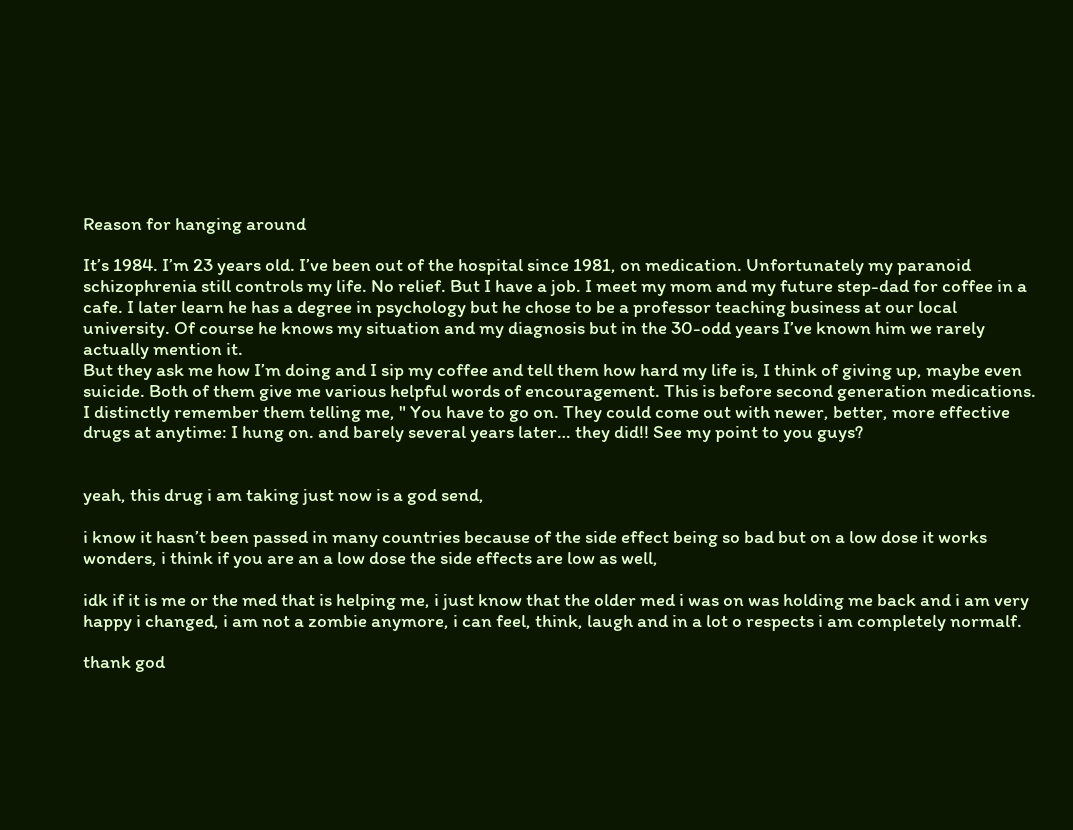Reason for hanging around

It’s 1984. I’m 23 years old. I’ve been out of the hospital since 1981, on medication. Unfortunately my paranoid schizophrenia still controls my life. No relief. But I have a job. I meet my mom and my future step-dad for coffee in a cafe. I later learn he has a degree in psychology but he chose to be a professor teaching business at our local university. Of course he knows my situation and my diagnosis but in the 30-odd years I’ve known him we rarely actually mention it.
But they ask me how I’m doing and I sip my coffee and tell them how hard my life is, I think of giving up, maybe even suicide. Both of them give me various helpful words of encouragement. This is before second generation medications. I distinctly remember them telling me, " You have to go on. They could come out with newer, better, more effective drugs at anytime: I hung on. and barely several years later… they did!! See my point to you guys?


yeah, this drug i am taking just now is a god send,

i know it hasn’t been passed in many countries because of the side effect being so bad but on a low dose it works wonders, i think if you are an a low dose the side effects are low as well,

idk if it is me or the med that is helping me, i just know that the older med i was on was holding me back and i am very happy i changed, i am not a zombie anymore, i can feel, think, laugh and in a lot o respects i am completely normalf.

thank god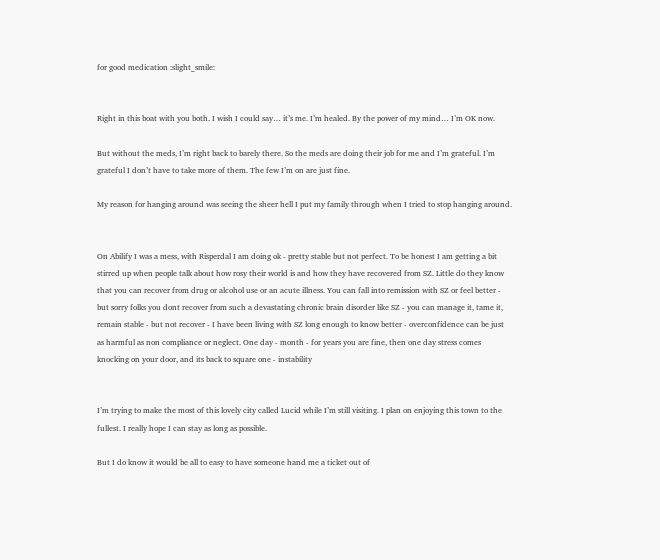for good medication :slight_smile:


Right in this boat with you both. I wish I could say… it’s me. I’m healed. By the power of my mind… I’m OK now.

But without the meds, I’m right back to barely there. So the meds are doing their job for me and I’m grateful. I’m grateful I don’t have to take more of them. The few I’m on are just fine.

My reason for hanging around was seeing the sheer hell I put my family through when I tried to stop hanging around.


On Abilify I was a mess, with Risperdal I am doing ok - pretty stable but not perfect. To be honest I am getting a bit stirred up when people talk about how rosy their world is and how they have recovered from SZ. Little do they know that you can recover from drug or alcohol use or an acute illness. You can fall into remission with SZ or feel better - but sorry folks you dont recover from such a devastating chronic brain disorder like SZ - you can manage it, tame it, remain stable - but not recover - I have been living with SZ long enough to know better - overconfidence can be just as harmful as non compliance or neglect. One day - month - for years you are fine, then one day stress comes knocking on your door, and its back to square one - instability


I’m trying to make the most of this lovely city called Lucid while I’m still visiting. I plan on enjoying this town to the fullest. I really hope I can stay as long as possible.

But I do know it would be all to easy to have someone hand me a ticket out of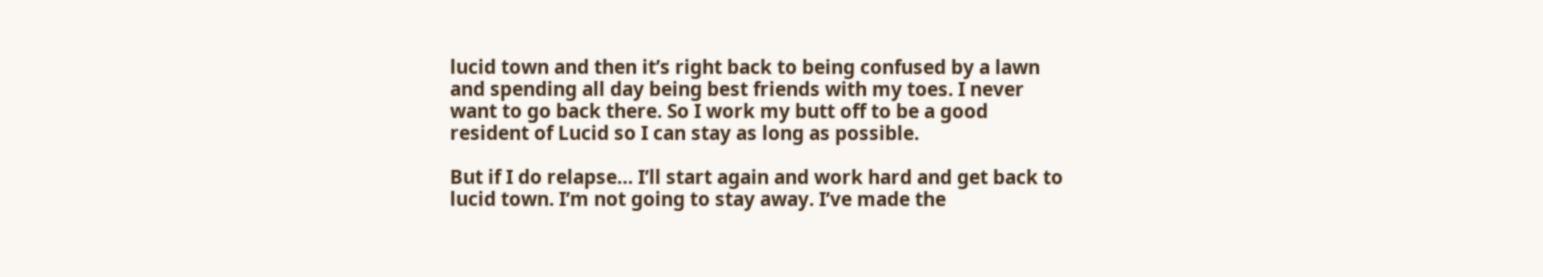lucid town and then it’s right back to being confused by a lawn and spending all day being best friends with my toes. I never want to go back there. So I work my butt off to be a good resident of Lucid so I can stay as long as possible.

But if I do relapse… I’ll start again and work hard and get back to lucid town. I’m not going to stay away. I’ve made the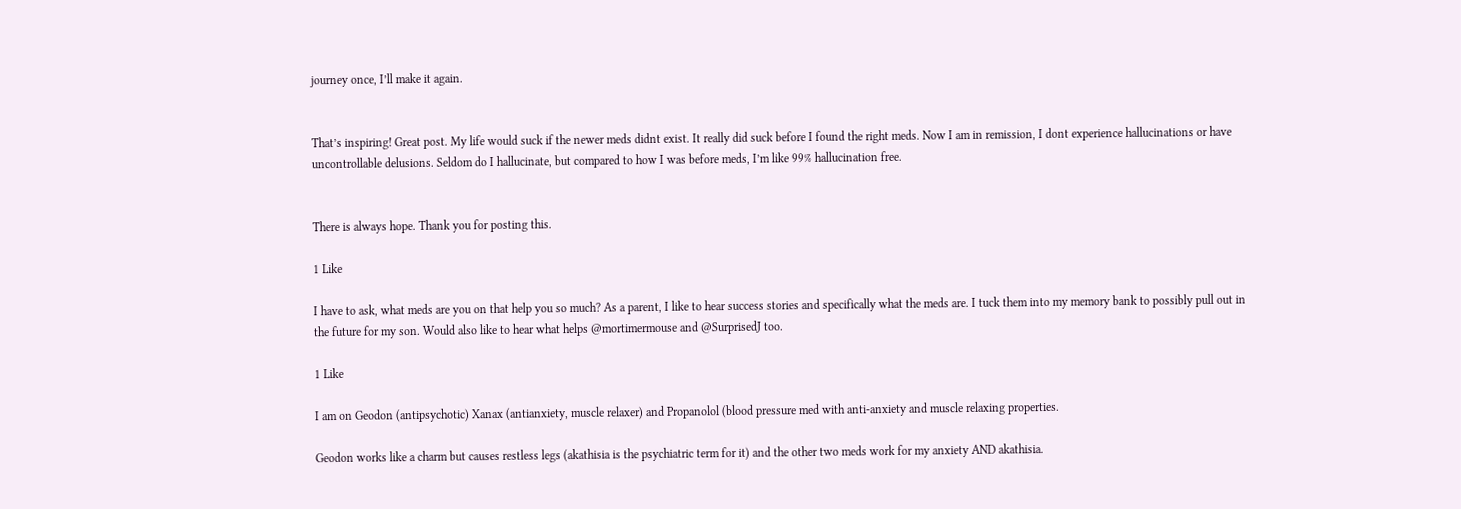journey once, I’ll make it again.


That’s inspiring! Great post. My life would suck if the newer meds didnt exist. It really did suck before I found the right meds. Now I am in remission, I dont experience hallucinations or have uncontrollable delusions. Seldom do I hallucinate, but compared to how I was before meds, I’m like 99% hallucination free.


There is always hope. Thank you for posting this.

1 Like

I have to ask, what meds are you on that help you so much? As a parent, I like to hear success stories and specifically what the meds are. I tuck them into my memory bank to possibly pull out in the future for my son. Would also like to hear what helps @mortimermouse and @SurprisedJ too.

1 Like

I am on Geodon (antipsychotic) Xanax (antianxiety, muscle relaxer) and Propanolol (blood pressure med with anti-anxiety and muscle relaxing properties.

Geodon works like a charm but causes restless legs (akathisia is the psychiatric term for it) and the other two meds work for my anxiety AND akathisia.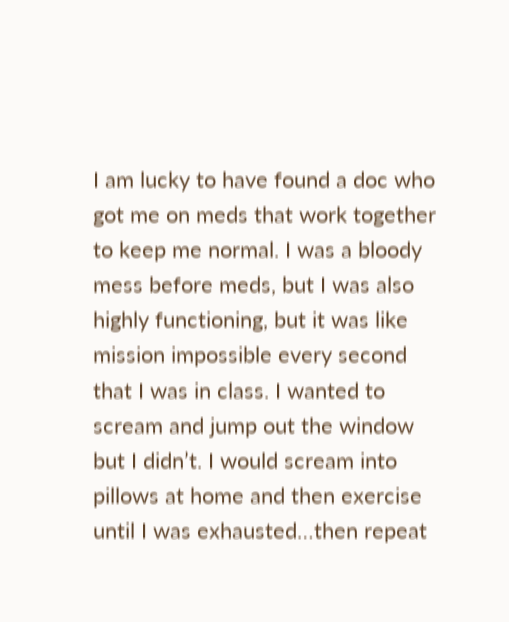I am lucky to have found a doc who got me on meds that work together to keep me normal. I was a bloody mess before meds, but I was also highly functioning, but it was like mission impossible every second that I was in class. I wanted to scream and jump out the window but I didn’t. I would scream into pillows at home and then exercise until I was exhausted…then repeat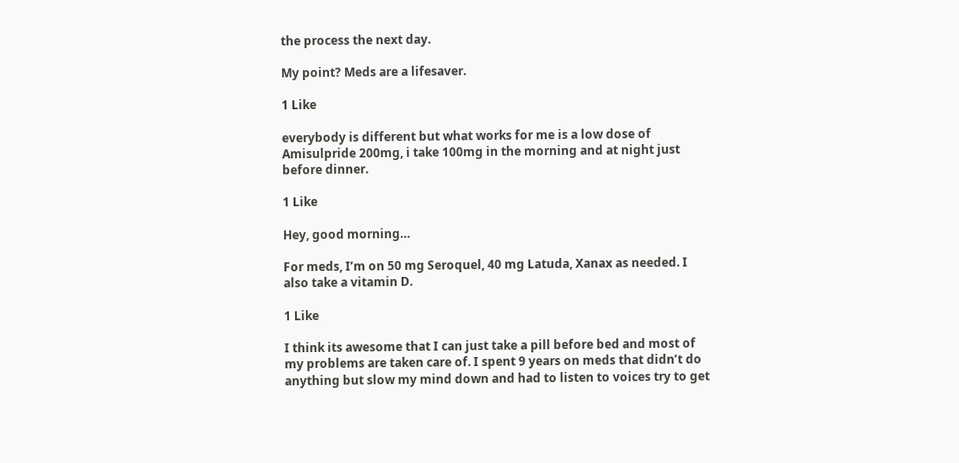the process the next day.

My point? Meds are a lifesaver.

1 Like

everybody is different but what works for me is a low dose of Amisulpride 200mg, i take 100mg in the morning and at night just before dinner.

1 Like

Hey, good morning…

For meds, I’m on 50 mg Seroquel, 40 mg Latuda, Xanax as needed. I also take a vitamin D.

1 Like

I think its awesome that I can just take a pill before bed and most of my problems are taken care of. I spent 9 years on meds that didn’t do anything but slow my mind down and had to listen to voices try to get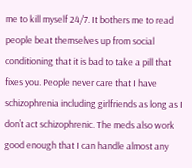me to kill myself 24/7. It bothers me to read people beat themselves up from social conditioning that it is bad to take a pill that fixes you. People never care that I have schizophrenia including girlfriends as long as I don’t act schizophrenic. The meds also work good enough that I can handle almost any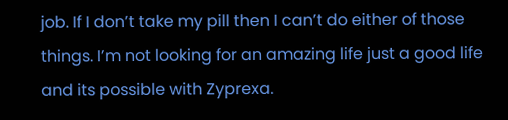job. If I don’t take my pill then I can’t do either of those things. I’m not looking for an amazing life just a good life and its possible with Zyprexa.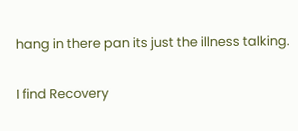hang in there pan its just the illness talking.

I find Recovery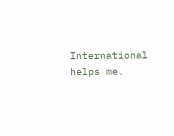International helps me.